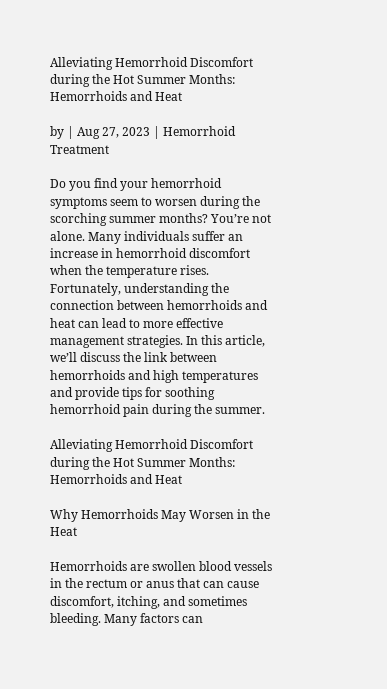Alleviating Hemorrhoid Discomfort during the Hot Summer Months: Hemorrhoids and Heat

by | Aug 27, 2023 | Hemorrhoid Treatment

Do you find your hemorrhoid symptoms seem to worsen during the scorching summer months? You’re not alone. Many individuals suffer an increase in hemorrhoid discomfort when the temperature rises. Fortunately, understanding the connection between hemorrhoids and heat can lead to more effective management strategies. In this article, we’ll discuss the link between hemorrhoids and high temperatures and provide tips for soothing hemorrhoid pain during the summer.

Alleviating Hemorrhoid Discomfort during the Hot Summer Months: Hemorrhoids and Heat

Why Hemorrhoids May Worsen in the Heat

Hemorrhoids are swollen blood vessels in the rectum or anus that can cause discomfort, itching, and sometimes bleeding. Many factors can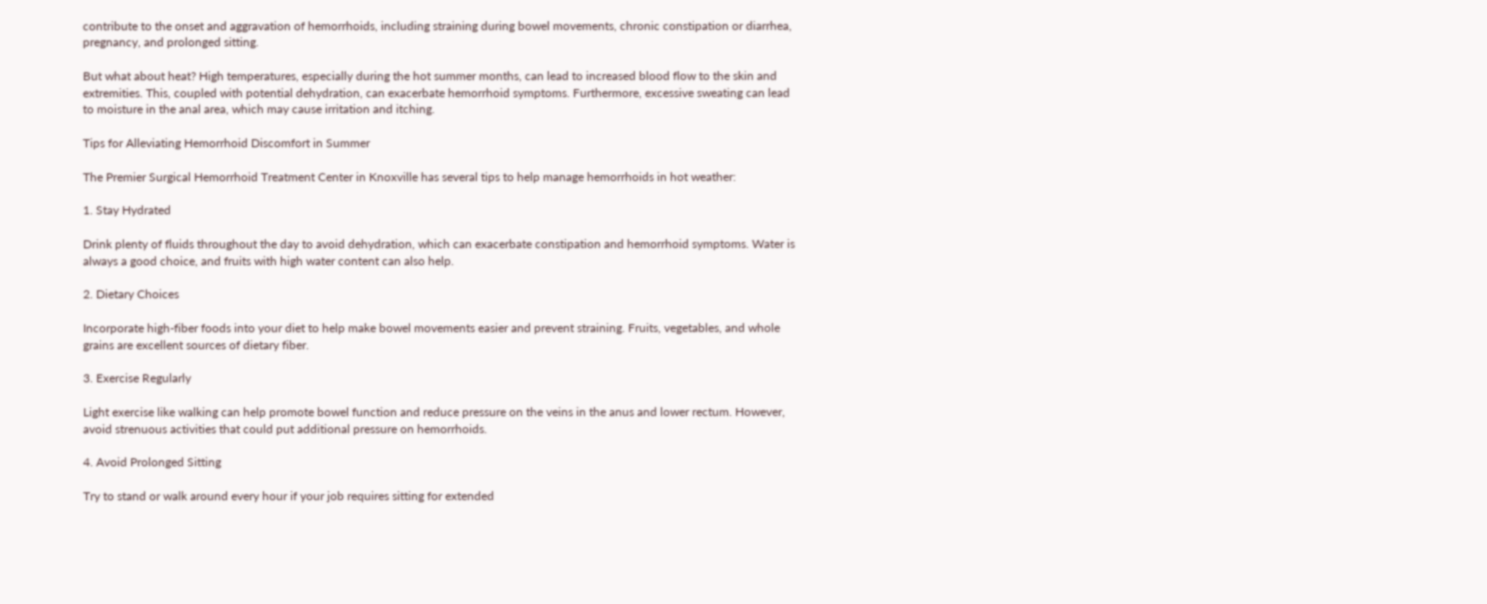contribute to the onset and aggravation of hemorrhoids, including straining during bowel movements, chronic constipation or diarrhea, pregnancy, and prolonged sitting.

But what about heat? High temperatures, especially during the hot summer months, can lead to increased blood flow to the skin and extremities. This, coupled with potential dehydration, can exacerbate hemorrhoid symptoms. Furthermore, excessive sweating can lead to moisture in the anal area, which may cause irritation and itching.

Tips for Alleviating Hemorrhoid Discomfort in Summer

The Premier Surgical Hemorrhoid Treatment Center in Knoxville has several tips to help manage hemorrhoids in hot weather:

1. Stay Hydrated

Drink plenty of fluids throughout the day to avoid dehydration, which can exacerbate constipation and hemorrhoid symptoms. Water is always a good choice, and fruits with high water content can also help.

2. Dietary Choices

Incorporate high-fiber foods into your diet to help make bowel movements easier and prevent straining. Fruits, vegetables, and whole grains are excellent sources of dietary fiber.

3. Exercise Regularly

Light exercise like walking can help promote bowel function and reduce pressure on the veins in the anus and lower rectum. However, avoid strenuous activities that could put additional pressure on hemorrhoids.

4. Avoid Prolonged Sitting

Try to stand or walk around every hour if your job requires sitting for extended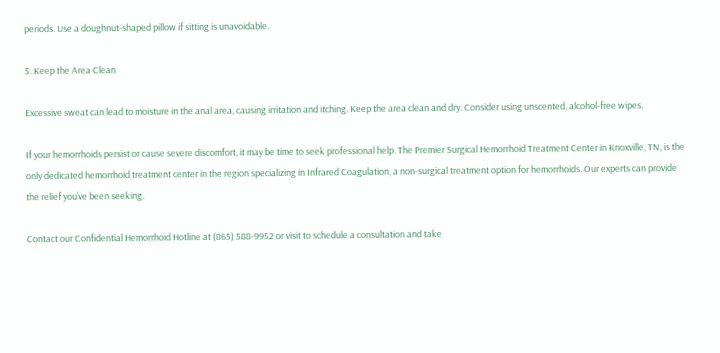periods. Use a doughnut-shaped pillow if sitting is unavoidable.

5. Keep the Area Clean

Excessive sweat can lead to moisture in the anal area, causing irritation and itching. Keep the area clean and dry. Consider using unscented, alcohol-free wipes.

If your hemorrhoids persist or cause severe discomfort, it may be time to seek professional help. The Premier Surgical Hemorrhoid Treatment Center in Knoxville, TN, is the only dedicated hemorrhoid treatment center in the region specializing in Infrared Coagulation, a non-surgical treatment option for hemorrhoids. Our experts can provide the relief you’ve been seeking.

Contact our Confidential Hemorrhoid Hotline at (865) 588-9952 or visit to schedule a consultation and take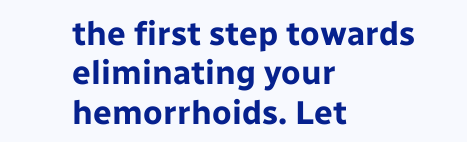the first step towards eliminating your hemorrhoids. Let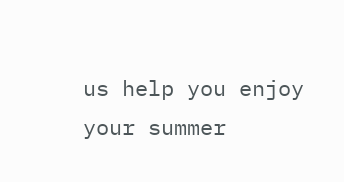us help you enjoy your summer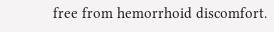free from hemorrhoid discomfort.